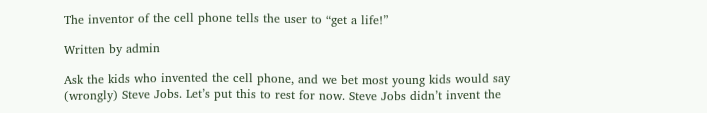The inventor of the cell phone tells the user to “get a life!”

Written by admin

Ask the kids who invented the cell phone, and we bet most young kids would say (wrongly) Steve Jobs. Let’s put this to rest for now. Steve Jobs didn’t invent the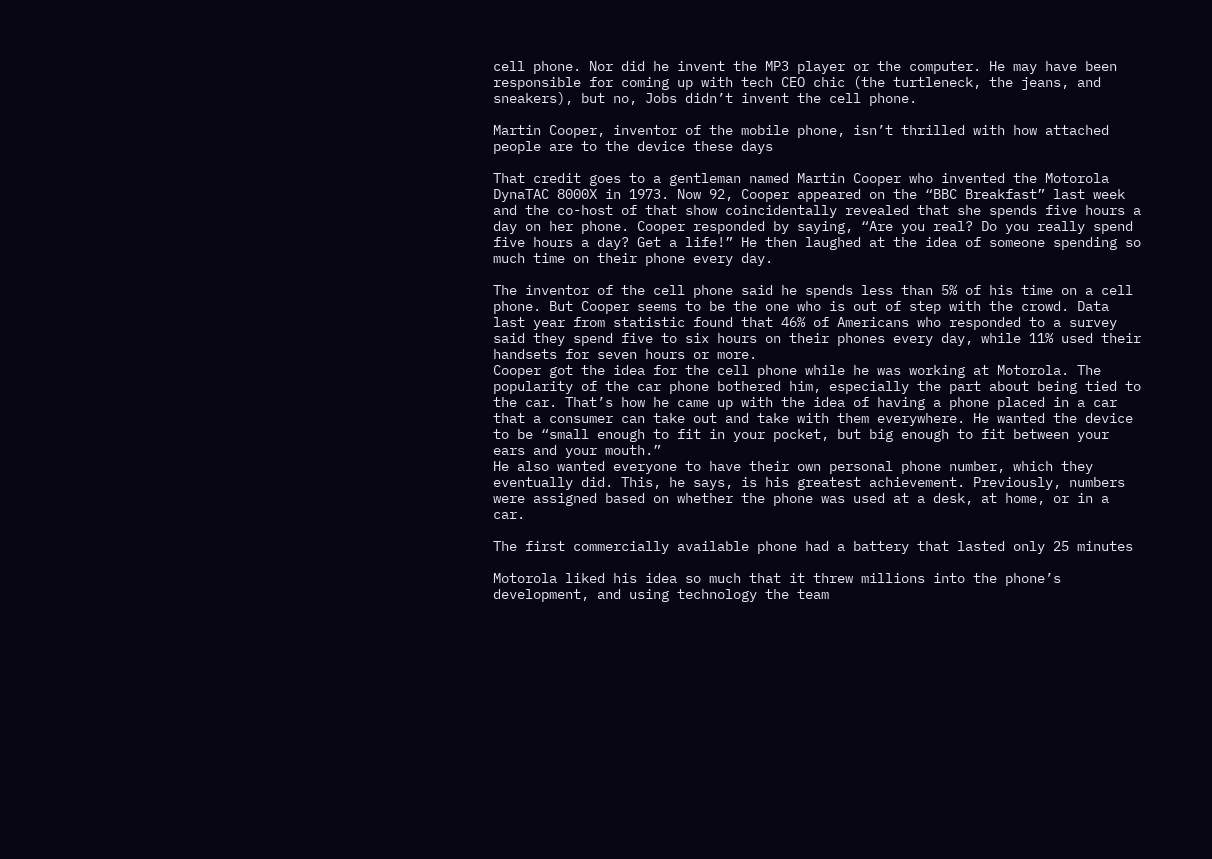cell phone. Nor did he invent the MP3 player or the computer. He may have been responsible for coming up with tech CEO chic (the turtleneck, the jeans, and sneakers), but no, Jobs didn’t invent the cell phone.

Martin Cooper, inventor of the mobile phone, isn’t thrilled with how attached people are to the device these days

That credit goes to a gentleman named Martin Cooper who invented the Motorola DynaTAC 8000X in 1973. Now 92, Cooper appeared on the “BBC Breakfast” last week and the co-host of that show coincidentally revealed that she spends five hours a day on her phone. Cooper responded by saying, “Are you real? Do you really spend five hours a day? Get a life!” He then laughed at the idea of someone spending so much time on their phone every day.

The inventor of the cell phone said he spends less than 5% of his time on a cell phone. But Cooper seems to be the one who is out of step with the crowd. Data last year from statistic found that 46% of Americans who responded to a survey said they spend five to six hours on their phones every day, while 11% used their handsets for seven hours or more.
Cooper got the idea for the cell phone while he was working at Motorola. The popularity of the car phone bothered him, especially the part about being tied to the car. That’s how he came up with the idea of having a phone placed in a car that a consumer can take out and take with them everywhere. He wanted the device to be “small enough to fit in your pocket, but big enough to fit between your ears and your mouth.”
He also wanted everyone to have their own personal phone number, which they eventually did. This, he says, is his greatest achievement. Previously, numbers were assigned based on whether the phone was used at a desk, at home, or in a car.

The first commercially available phone had a battery that lasted only 25 minutes

Motorola liked his idea so much that it threw millions into the phone’s development, and using technology the team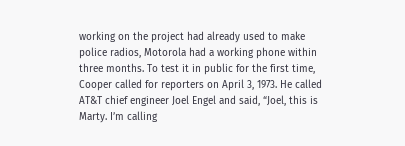working on the project had already used to make police radios, Motorola had a working phone within three months. To test it in public for the first time, Cooper called for reporters on April 3, 1973. He called AT&T chief engineer Joel Engel and said, “Joel, this is Marty. I’m calling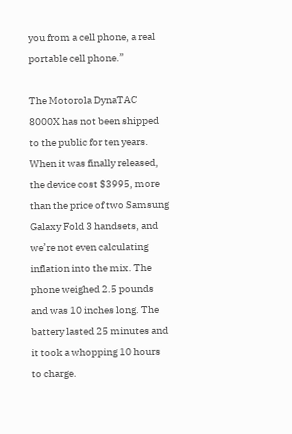you from a cell phone, a real portable cell phone.”

The Motorola DynaTAC 8000X has not been shipped to the public for ten years. When it was finally released, the device cost $3995, more than the price of two Samsung Galaxy Fold 3 handsets, and we’re not even calculating inflation into the mix. The phone weighed 2.5 pounds and was 10 inches long. The battery lasted 25 minutes and it took a whopping 10 hours to charge.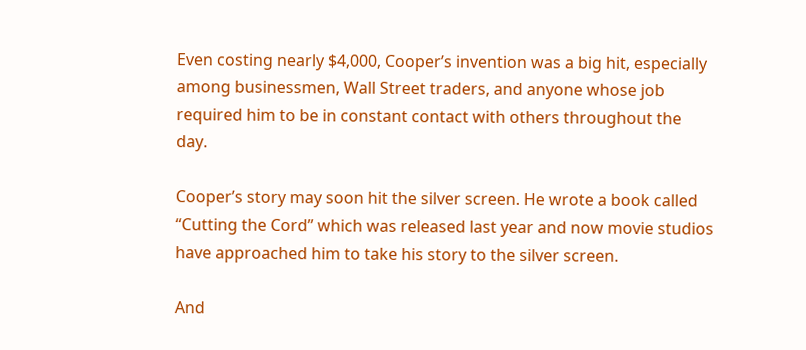Even costing nearly $4,000, Cooper’s invention was a big hit, especially among businessmen, Wall Street traders, and anyone whose job required him to be in constant contact with others throughout the day.

Cooper’s story may soon hit the silver screen. He wrote a book called “Cutting the Cord” which was released last year and now movie studios have approached him to take his story to the silver screen.

And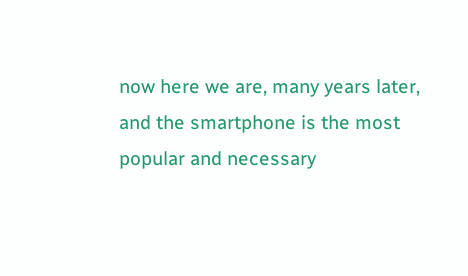now here we are, many years later, and the smartphone is the most popular and necessary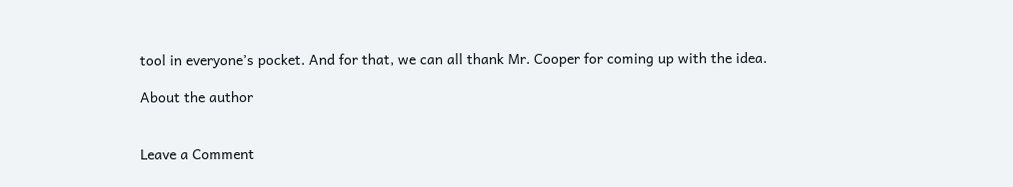tool in everyone’s pocket. And for that, we can all thank Mr. Cooper for coming up with the idea.

About the author


Leave a Comment